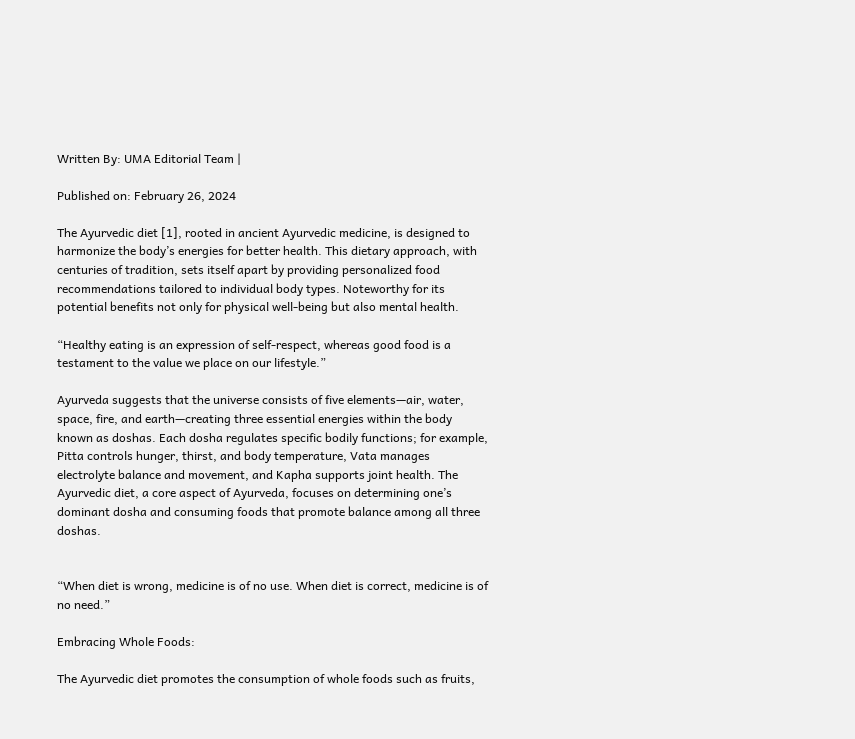Written By: UMA Editorial Team |

Published on: February 26, 2024

The Ayurvedic diet [1], rooted in ancient Ayurvedic medicine, is designed to harmonize the body’s energies for better health. This dietary approach, with centuries of tradition, sets itself apart by providing personalized food recommendations tailored to individual body types. Noteworthy for its potential benefits not only for physical well-being but also mental health.

“Healthy eating is an expression of self-respect, whereas good food is a testament to the value we place on our lifestyle.”

Ayurveda suggests that the universe consists of five elements—air, water, space, fire, and earth—creating three essential energies within the body known as doshas. Each dosha regulates specific bodily functions; for example, Pitta controls hunger, thirst, and body temperature, Vata manages electrolyte balance and movement, and Kapha supports joint health. The Ayurvedic diet, a core aspect of Ayurveda, focuses on determining one’s dominant dosha and consuming foods that promote balance among all three doshas.


“When diet is wrong, medicine is of no use. When diet is correct, medicine is of no need.”

Embracing Whole Foods:

The Ayurvedic diet promotes the consumption of whole foods such as fruits,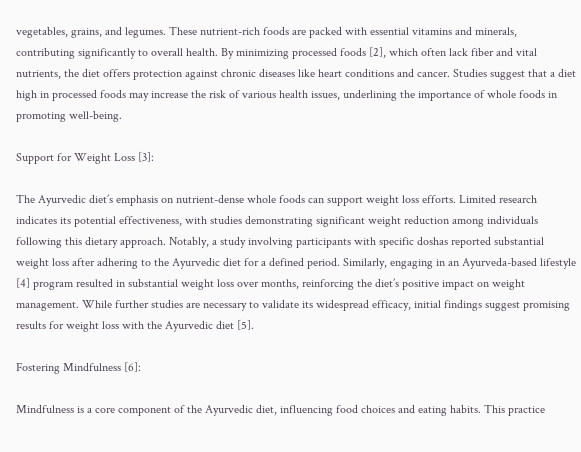vegetables, grains, and legumes. These nutrient-rich foods are packed with essential vitamins and minerals, contributing significantly to overall health. By minimizing processed foods [2], which often lack fiber and vital nutrients, the diet offers protection against chronic diseases like heart conditions and cancer. Studies suggest that a diet high in processed foods may increase the risk of various health issues, underlining the importance of whole foods in promoting well-being.

Support for Weight Loss [3]:

The Ayurvedic diet’s emphasis on nutrient-dense whole foods can support weight loss efforts. Limited research indicates its potential effectiveness, with studies demonstrating significant weight reduction among individuals following this dietary approach. Notably, a study involving participants with specific doshas reported substantial weight loss after adhering to the Ayurvedic diet for a defined period. Similarly, engaging in an Ayurveda-based lifestyle [4] program resulted in substantial weight loss over months, reinforcing the diet’s positive impact on weight management. While further studies are necessary to validate its widespread efficacy, initial findings suggest promising results for weight loss with the Ayurvedic diet [5].

Fostering Mindfulness [6]:

Mindfulness is a core component of the Ayurvedic diet, influencing food choices and eating habits. This practice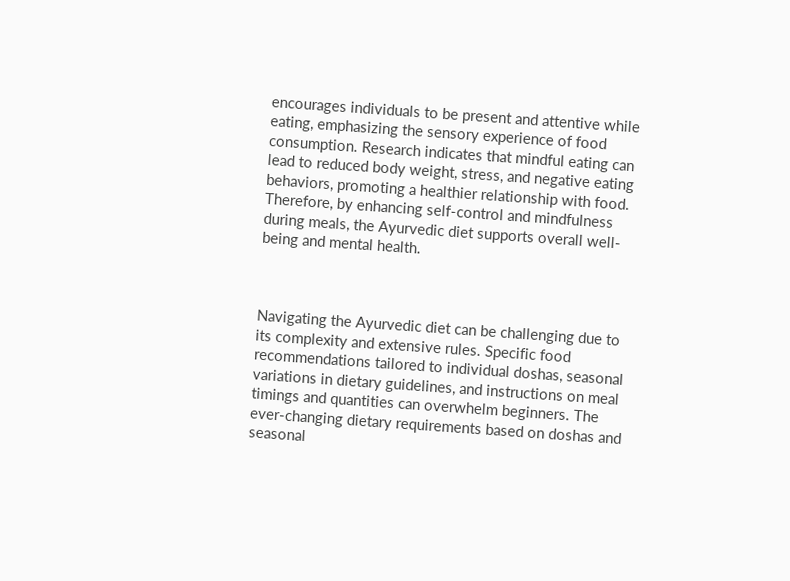encourages individuals to be present and attentive while eating, emphasizing the sensory experience of food consumption. Research indicates that mindful eating can lead to reduced body weight, stress, and negative eating behaviors, promoting a healthier relationship with food. Therefore, by enhancing self-control and mindfulness during meals, the Ayurvedic diet supports overall well-being and mental health.



Navigating the Ayurvedic diet can be challenging due to its complexity and extensive rules. Specific food recommendations tailored to individual doshas, seasonal variations in dietary guidelines, and instructions on meal timings and quantities can overwhelm beginners. The ever-changing dietary requirements based on doshas and seasonal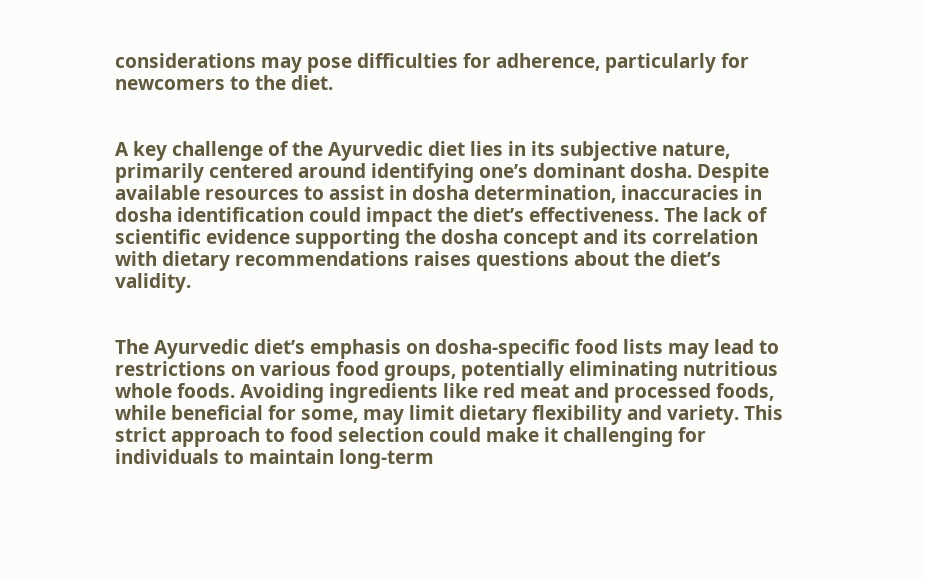considerations may pose difficulties for adherence, particularly for newcomers to the diet.


A key challenge of the Ayurvedic diet lies in its subjective nature, primarily centered around identifying one’s dominant dosha. Despite available resources to assist in dosha determination, inaccuracies in dosha identification could impact the diet’s effectiveness. The lack of scientific evidence supporting the dosha concept and its correlation with dietary recommendations raises questions about the diet’s validity.


The Ayurvedic diet’s emphasis on dosha-specific food lists may lead to restrictions on various food groups, potentially eliminating nutritious whole foods. Avoiding ingredients like red meat and processed foods, while beneficial for some, may limit dietary flexibility and variety. This strict approach to food selection could make it challenging for individuals to maintain long-term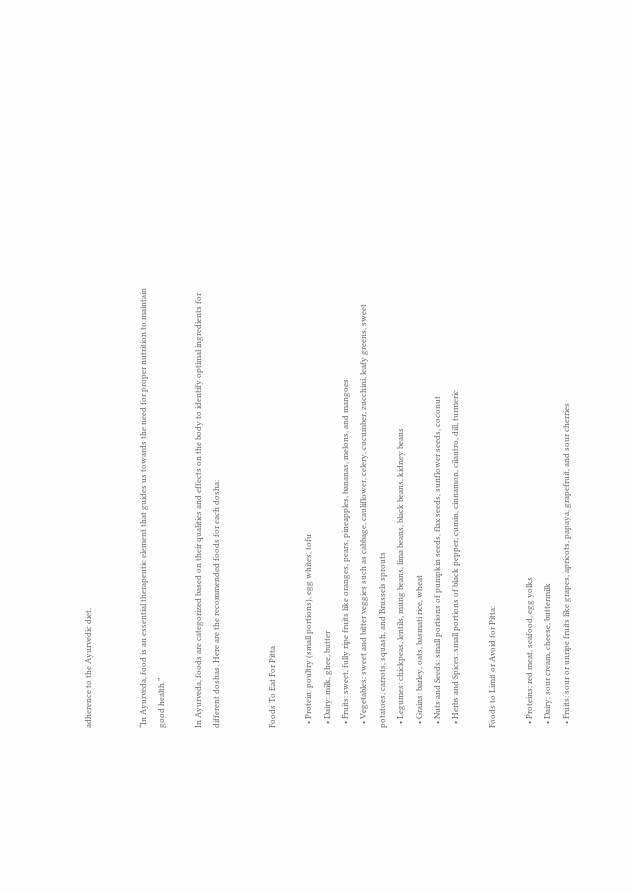adherence to the Ayurvedic diet.


“In Ayurveda, food is an essential therapeutic element that guides us towards the need for proper nutrition to maintain good health.”

In Ayurveda, foods are categorized based on their qualities and effects on the body to identify optimal ingredients for different doshas. Here are the recommended foods for each dosha:


Foods To Eat For Pitta

  • Protein: poultry (small portions), egg whites, tofu
  • Dairy: milk, ghee, butter
  • Fruits: sweet, fully ripe fruits like oranges, pears, pineapples, bananas, melons, and mangoes
  • Vegetables: sweet and bitter veggies such as cabbage, cauliflower, celery, cucumber, zucchini, leafy greens, sweet potatoes, carrots, squash, and Brussels sprouts
  • Legumes: chickpeas, lentils, mung beans, lima beans, black beans, kidney beans
  • Grains: barley, oats, basmati rice, wheat
  • Nuts and Seeds: small portions of pumpkin seeds, flax seeds, sunflower seeds, coconut
  • Herbs and Spices: small portions of black pepper, cumin, cinnamon, cilantro, dill, turmeric

Foods to Limit or Avoid for Pitta:

  • Proteins: red meat, seafood, egg yolks
  • Dairy: sour cream, cheese, buttermilk
  • Fruits: sour or unripe fruits like grapes, apricots, papaya, grapefruit, and sour cherries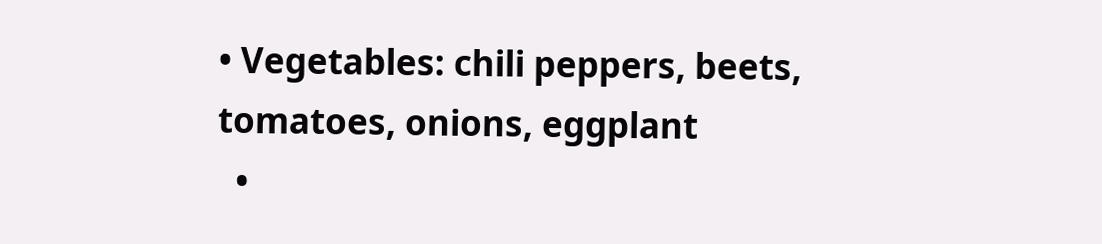• Vegetables: chili peppers, beets, tomatoes, onions, eggplant
  •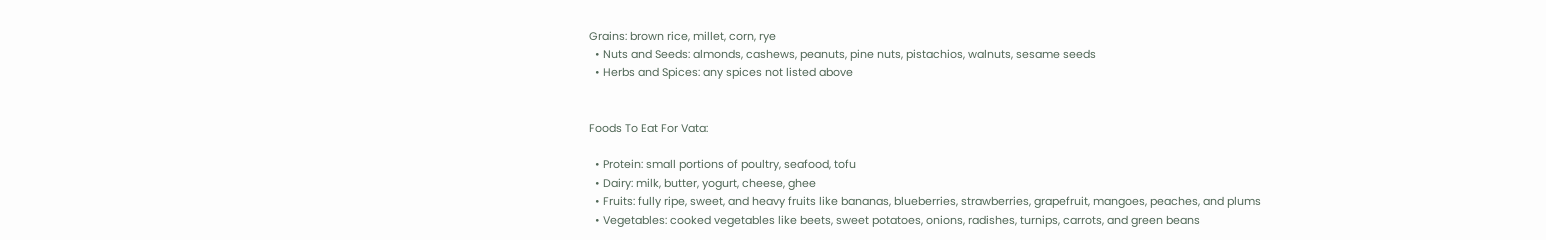Grains: brown rice, millet, corn, rye
  • Nuts and Seeds: almonds, cashews, peanuts, pine nuts, pistachios, walnuts, sesame seeds
  • Herbs and Spices: any spices not listed above


Foods To Eat For Vata:

  • Protein: small portions of poultry, seafood, tofu
  • Dairy: milk, butter, yogurt, cheese, ghee
  • Fruits: fully ripe, sweet, and heavy fruits like bananas, blueberries, strawberries, grapefruit, mangoes, peaches, and plums
  • Vegetables: cooked vegetables like beets, sweet potatoes, onions, radishes, turnips, carrots, and green beans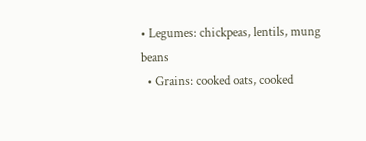• Legumes: chickpeas, lentils, mung beans
  • Grains: cooked oats, cooked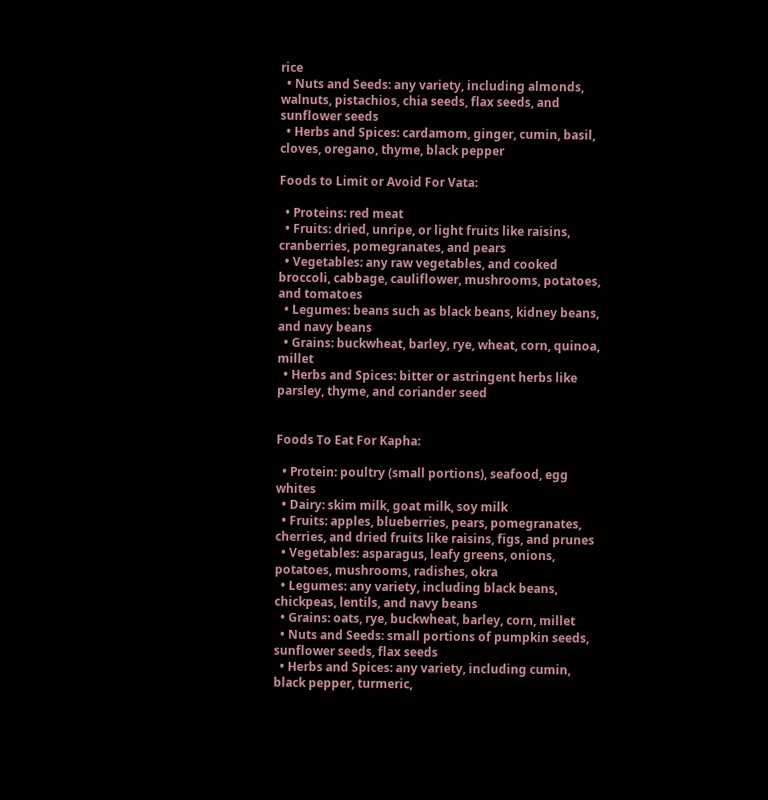rice
  • Nuts and Seeds: any variety, including almonds, walnuts, pistachios, chia seeds, flax seeds, and sunflower seeds
  • Herbs and Spices: cardamom, ginger, cumin, basil, cloves, oregano, thyme, black pepper

Foods to Limit or Avoid For Vata:

  • Proteins: red meat
  • Fruits: dried, unripe, or light fruits like raisins, cranberries, pomegranates, and pears
  • Vegetables: any raw vegetables, and cooked broccoli, cabbage, cauliflower, mushrooms, potatoes, and tomatoes
  • Legumes: beans such as black beans, kidney beans, and navy beans
  • Grains: buckwheat, barley, rye, wheat, corn, quinoa, millet
  • Herbs and Spices: bitter or astringent herbs like parsley, thyme, and coriander seed


Foods To Eat For Kapha:

  • Protein: poultry (small portions), seafood, egg whites
  • Dairy: skim milk, goat milk, soy milk
  • Fruits: apples, blueberries, pears, pomegranates, cherries, and dried fruits like raisins, figs, and prunes
  • Vegetables: asparagus, leafy greens, onions, potatoes, mushrooms, radishes, okra
  • Legumes: any variety, including black beans, chickpeas, lentils, and navy beans
  • Grains: oats, rye, buckwheat, barley, corn, millet
  • Nuts and Seeds: small portions of pumpkin seeds, sunflower seeds, flax seeds
  • Herbs and Spices: any variety, including cumin, black pepper, turmeric,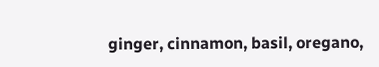ginger, cinnamon, basil, oregano,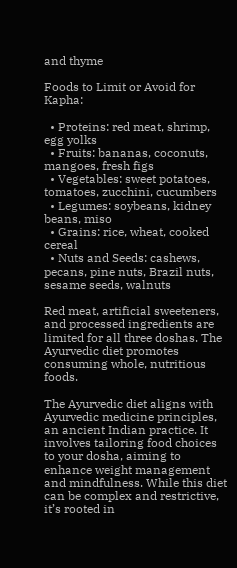and thyme

Foods to Limit or Avoid for Kapha:

  • Proteins: red meat, shrimp, egg yolks
  • Fruits: bananas, coconuts, mangoes, fresh figs
  • Vegetables: sweet potatoes, tomatoes, zucchini, cucumbers
  • Legumes: soybeans, kidney beans, miso
  • Grains: rice, wheat, cooked cereal
  • Nuts and Seeds: cashews, pecans, pine nuts, Brazil nuts, sesame seeds, walnuts

Red meat, artificial sweeteners, and processed ingredients are limited for all three doshas. The Ayurvedic diet promotes consuming whole, nutritious foods.

The Ayurvedic diet aligns with Ayurvedic medicine principles, an ancient Indian practice. It involves tailoring food choices to your dosha, aiming to enhance weight management and mindfulness. While this diet can be complex and restrictive, it’s rooted in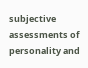subjective assessments of personality and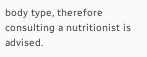body type, therefore consulting a nutritionist is advised.